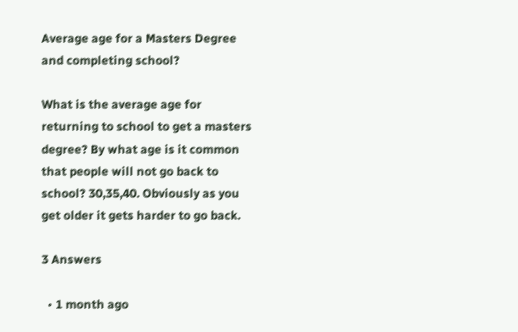Average age for a Masters Degree and completing school?

What is the average age for returning to school to get a masters degree? By what age is it common that people will not go back to school? 30,35,40. Obviously as you get older it gets harder to go back.

3 Answers

  • 1 month ago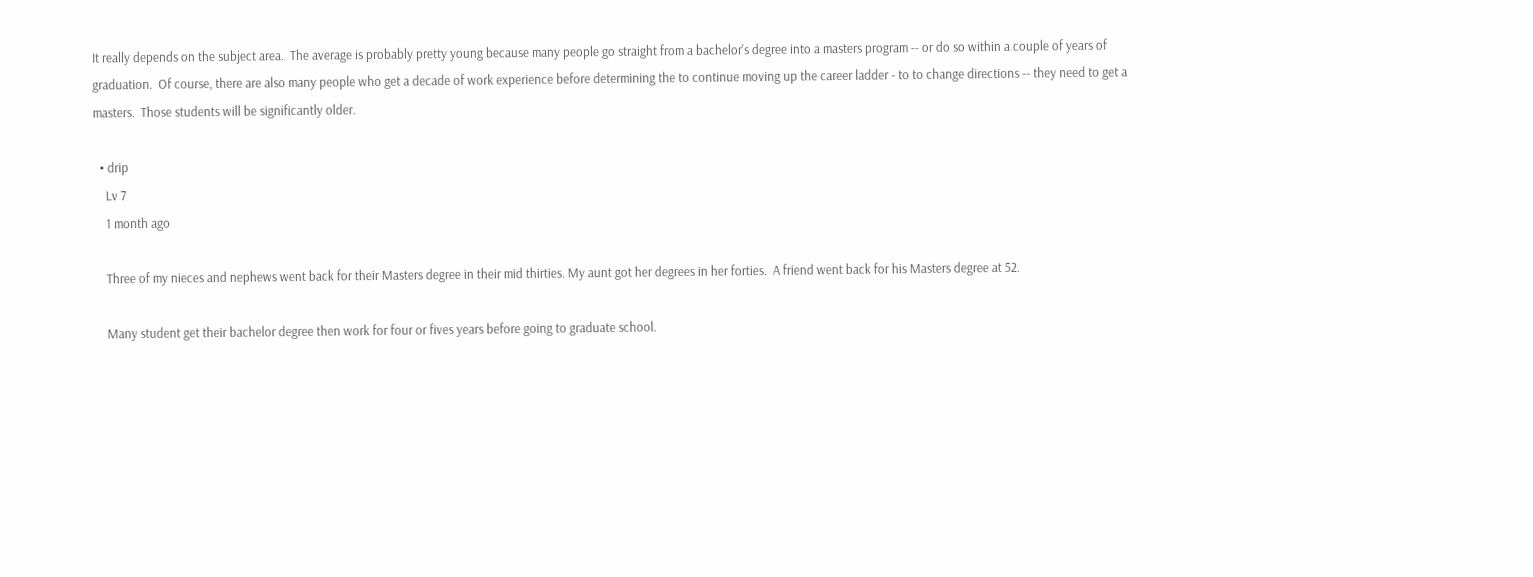It really depends on the subject area.  The average is probably pretty young because many people go straight from a bachelor's degree into a masters program -- or do so within a couple of years of graduation.  Of course, there are also many people who get a decade of work experience before determining the to continue moving up the career ladder - to to change directions -- they need to get a masters.  Those students will be significantly older.

  • drip
    Lv 7
    1 month ago

    Three of my nieces and nephews went back for their Masters degree in their mid thirties. My aunt got her degrees in her forties.  A friend went back for his Masters degree at 52.

    Many student get their bachelor degree then work for four or fives years before going to graduate school.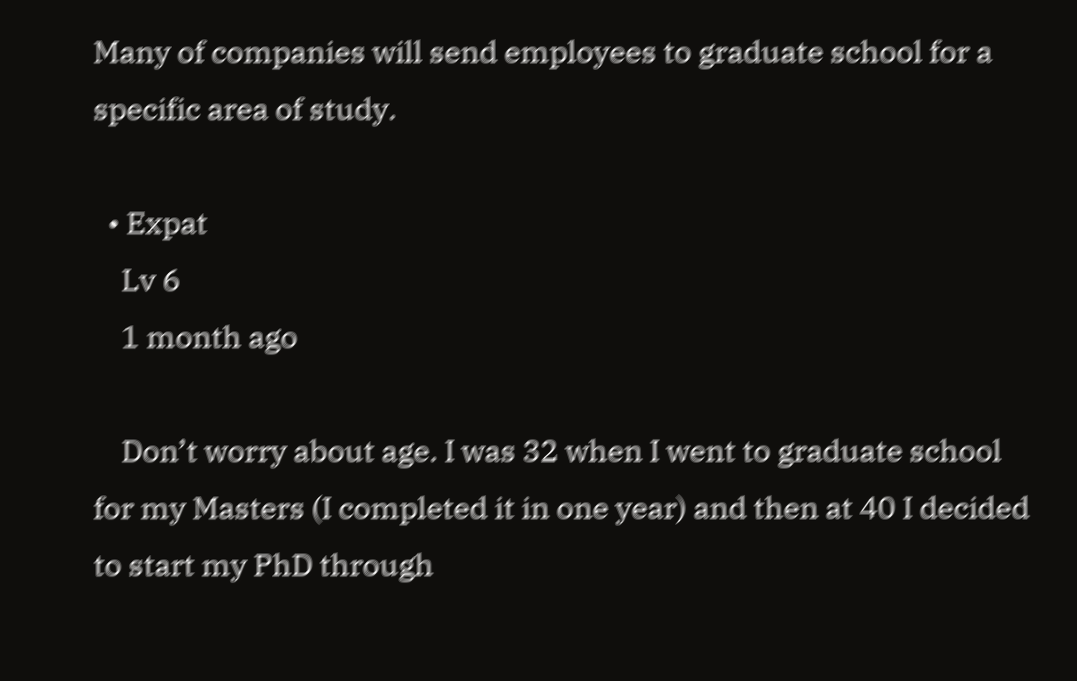Many of companies will send employees to graduate school for a specific area of study.

  • Expat
    Lv 6
    1 month ago

    Don’t worry about age. I was 32 when I went to graduate school for my Masters (I completed it in one year) and then at 40 I decided to start my PhD through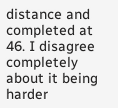distance and completed at 46. I disagree completely about it being harder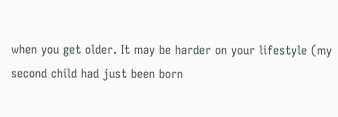when you get older. It may be harder on your lifestyle (my second child had just been born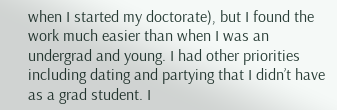when I started my doctorate), but I found the work much easier than when I was an undergrad and young. I had other priorities including dating and partying that I didn’t have as a grad student. I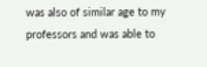was also of similar age to my professors and was able to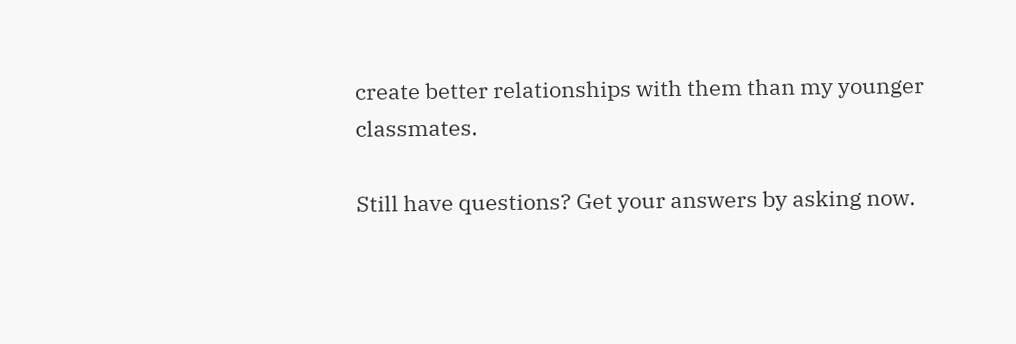create better relationships with them than my younger classmates.

Still have questions? Get your answers by asking now.